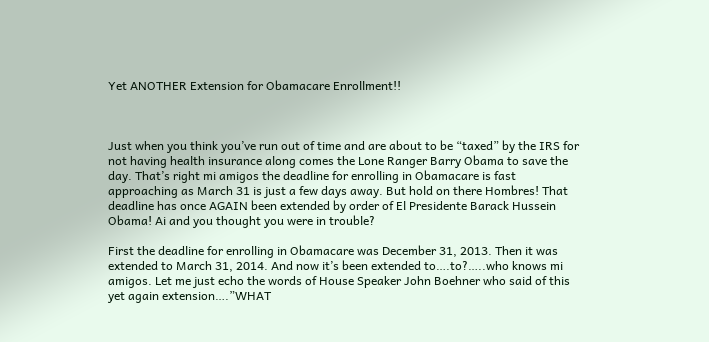Yet ANOTHER Extension for Obamacare Enrollment!!



Just when you think you’ve run out of time and are about to be “taxed” by the IRS for not having health insurance along comes the Lone Ranger Barry Obama to save the day. That’s right mi amigos the deadline for enrolling in Obamacare is fast approaching as March 31 is just a few days away. But hold on there Hombres! That deadline has once AGAIN been extended by order of El Presidente Barack Hussein Obama! Ai and you thought you were in trouble?

First the deadline for enrolling in Obamacare was December 31, 2013. Then it was extended to March 31, 2014. And now it’s been extended to….to?…..who knows mi amigos. Let me just echo the words of House Speaker John Boehner who said of this yet again extension….”WHAT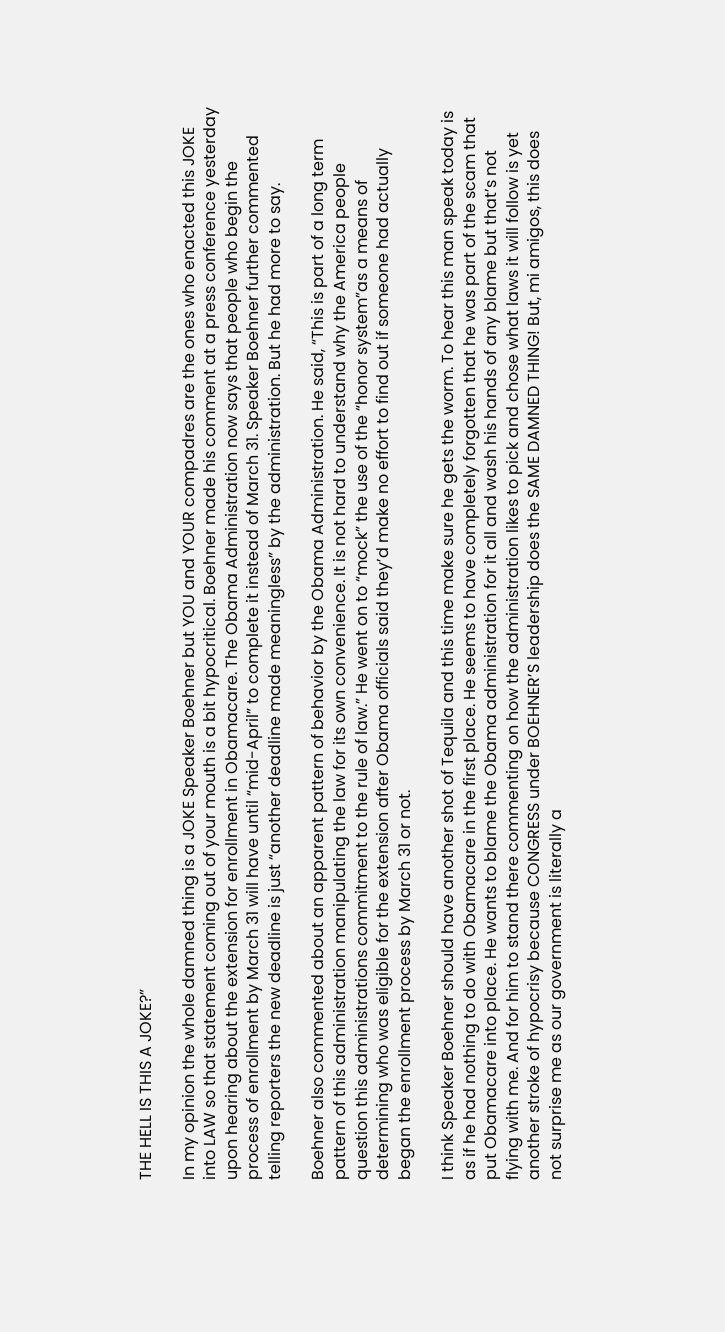THE HELL IS THIS A JOKE?”

In my opinion the whole damned thing is a JOKE Speaker Boehner but YOU and YOUR compadres are the ones who enacted this JOKE into LAW so that statement coming out of your mouth is a bit hypocritical. Boehner made his comment at a press conference yesterday upon hearing about the extension for enrollment in Obamacare. The Obama Administration now says that people who begin the process of enrollment by March 31 will have until “mid-April” to complete it instead of March 31. Speaker Boehner further commented telling reporters the new deadline is just “another deadline made meaningless” by the administration. But he had more to say.

Boehner also commented about an apparent pattern of behavior by the Obama Administration. He said, “This is part of a long term pattern of this administration manipulating the law for its own convenience. It is not hard to understand why the America people question this administrations commitment to the rule of law.” He went on to “mock” the use of the “honor system”as a means of determining who was eligible for the extension after Obama officials said they’d make no effort to find out if someone had actually began the enrollment process by March 31 or not.

I think Speaker Boehner should have another shot of Tequila and this time make sure he gets the worm. To hear this man speak today is as if he had nothing to do with Obamacare in the first place. He seems to have completely forgotten that he was part of the scam that put Obamacare into place. He wants to blame the Obama administration for it all and wash his hands of any blame but that’s not flying with me. And for him to stand there commenting on how the administration likes to pick and chose what laws it will follow is yet another stroke of hypocrisy because CONGRESS under BOEHNER’S leadership does the SAME DAMNED THING! But, mi amigos, this does not surprise me as our government is literally a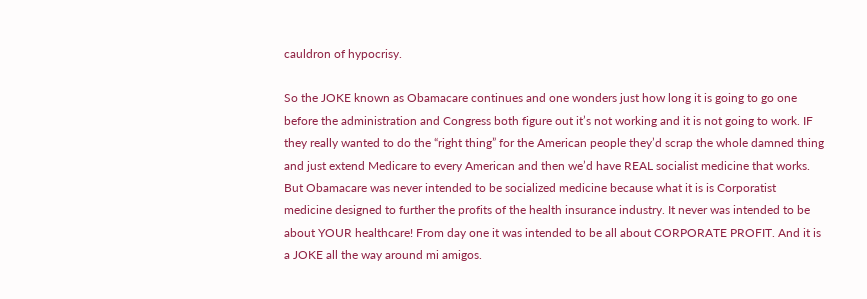cauldron of hypocrisy.

So the JOKE known as Obamacare continues and one wonders just how long it is going to go one before the administration and Congress both figure out it’s not working and it is not going to work. IF they really wanted to do the “right thing” for the American people they’d scrap the whole damned thing and just extend Medicare to every American and then we’d have REAL socialist medicine that works. But Obamacare was never intended to be socialized medicine because what it is is Corporatist medicine designed to further the profits of the health insurance industry. It never was intended to be about YOUR healthcare! From day one it was intended to be all about CORPORATE PROFIT. And it is a JOKE all the way around mi amigos.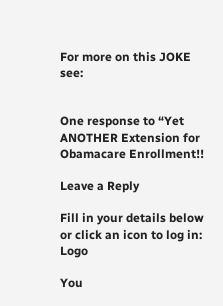For more on this JOKE see:


One response to “Yet ANOTHER Extension for Obamacare Enrollment!!

Leave a Reply

Fill in your details below or click an icon to log in: Logo

You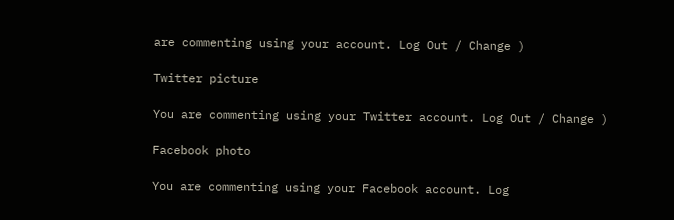are commenting using your account. Log Out / Change )

Twitter picture

You are commenting using your Twitter account. Log Out / Change )

Facebook photo

You are commenting using your Facebook account. Log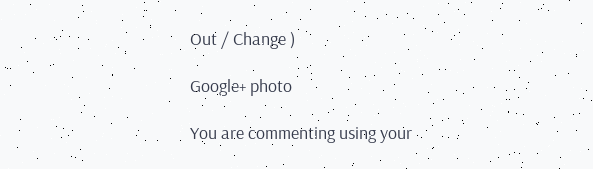Out / Change )

Google+ photo

You are commenting using your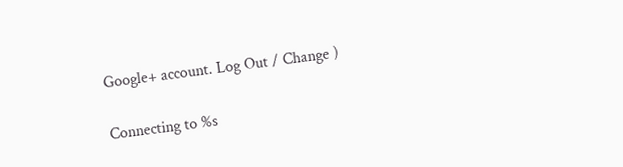Google+ account. Log Out / Change )

Connecting to %s